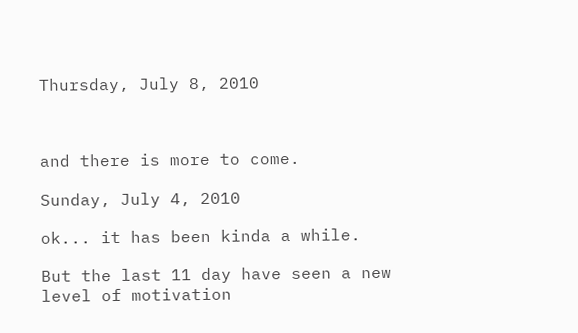Thursday, July 8, 2010



and there is more to come.

Sunday, July 4, 2010

ok... it has been kinda a while.

But the last 11 day have seen a new level of motivation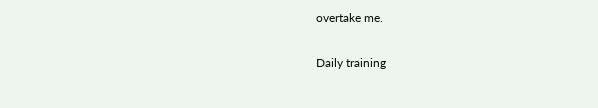overtake me.

Daily training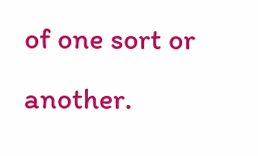of one sort or another.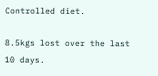Controlled diet.

8.5kgs lost over the last 10 days.